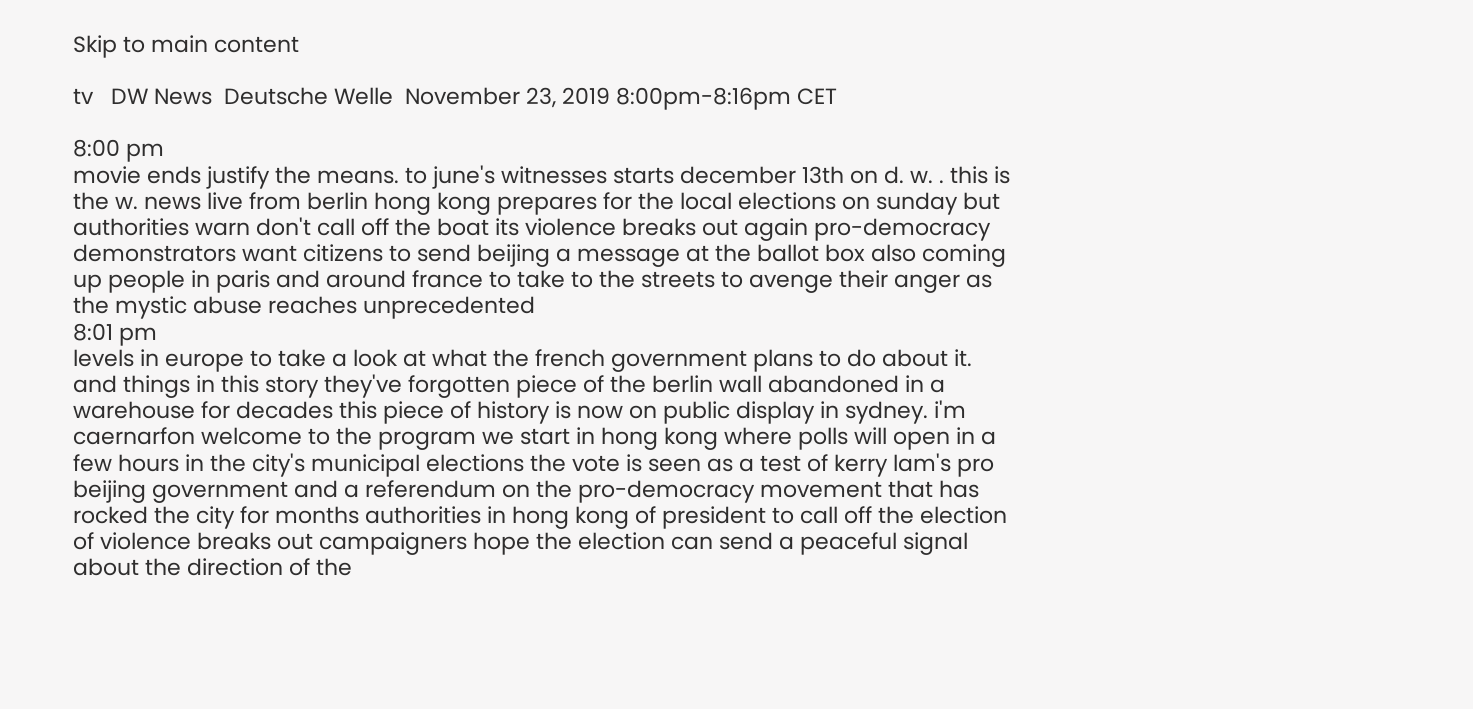Skip to main content

tv   DW News  Deutsche Welle  November 23, 2019 8:00pm-8:16pm CET

8:00 pm
movie ends justify the means. to june's witnesses starts december 13th on d. w. . this is the w. news live from berlin hong kong prepares for the local elections on sunday but authorities warn don't call off the boat its violence breaks out again pro-democracy demonstrators want citizens to send beijing a message at the ballot box also coming up people in paris and around france to take to the streets to avenge their anger as the mystic abuse reaches unprecedented
8:01 pm
levels in europe to take a look at what the french government plans to do about it. and things in this story they've forgotten piece of the berlin wall abandoned in a warehouse for decades this piece of history is now on public display in sydney. i'm caernarfon welcome to the program we start in hong kong where polls will open in a few hours in the city's municipal elections the vote is seen as a test of kerry lam's pro beijing government and a referendum on the pro-democracy movement that has rocked the city for months authorities in hong kong of president to call off the election of violence breaks out campaigners hope the election can send a peaceful signal about the direction of the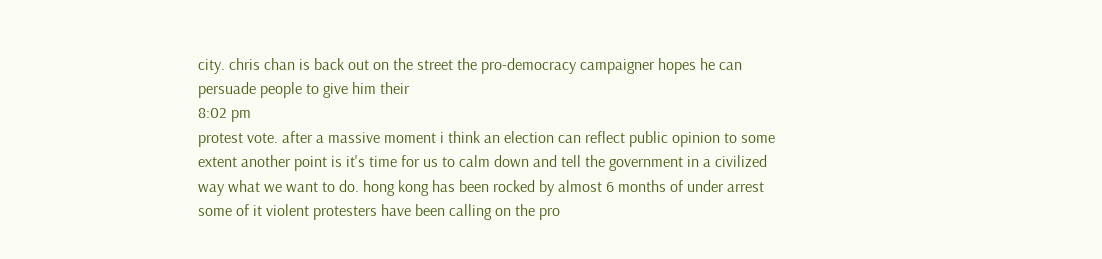city. chris chan is back out on the street the pro-democracy campaigner hopes he can persuade people to give him their
8:02 pm
protest vote. after a massive moment i think an election can reflect public opinion to some extent another point is it's time for us to calm down and tell the government in a civilized way what we want to do. hong kong has been rocked by almost 6 months of under arrest some of it violent protesters have been calling on the pro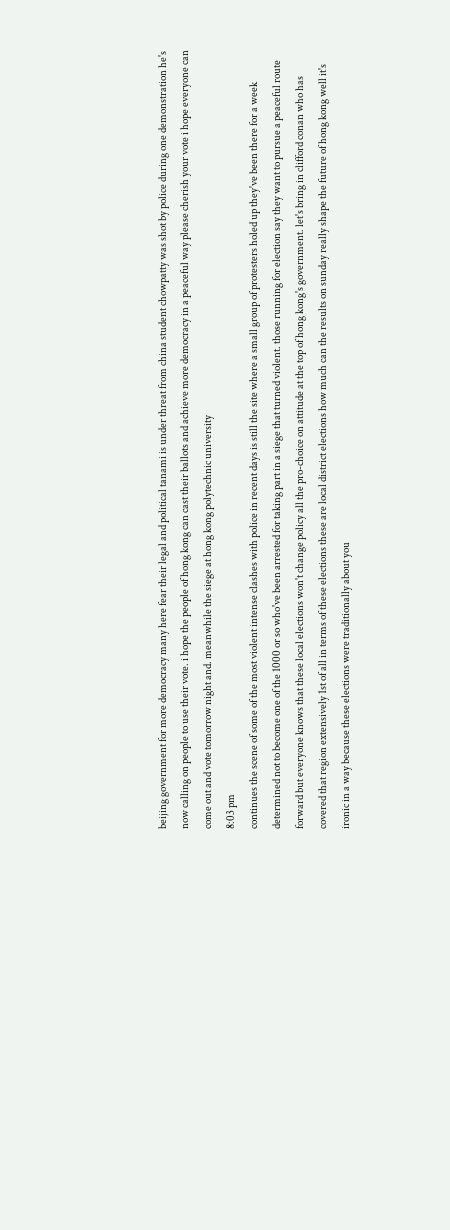beijing government for more democracy many here fear their legal and political tanami is under threat from china student chowpatty was shot by police during one demonstration he's now calling on people to use their vote. i hope the people of hong kong can cast their ballots and achieve more democracy in a peaceful way please cherish your vote i hope everyone can come out and vote tomorrow night and. meanwhile the siege at hong kong polytechnic university
8:03 pm
continues the scene of some of the most violent intense clashes with police in recent days is still the site where a small group of protesters holed up they've been there for a week determined not to become one of the 1000 or so who've been arrested for taking part in a siege that turned violent. those running for election say they want to pursue a peaceful route forward but everyone knows that these local elections won't change policy all the pro-choice on attitude at the top of hong kong's government. let's bring in clifford conan who has covered that region extensively 1st of all in terms of these elections these are local district elections how much can the results on sunday really shape the future of hong kong well it's ironic in a way because these elections were traditionally about you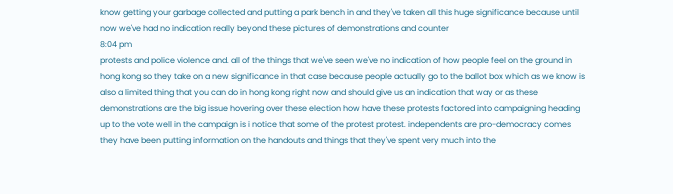know getting your garbage collected and putting a park bench in and they've taken all this huge significance because until now we've had no indication really beyond these pictures of demonstrations and counter
8:04 pm
protests and police violence and. all of the things that we've seen we've no indication of how people feel on the ground in hong kong so they take on a new significance in that case because people actually go to the ballot box which as we know is also a limited thing that you can do in hong kong right now and should give us an indication that way or as these demonstrations are the big issue hovering over these election how have these protests factored into campaigning heading up to the vote well in the campaign is i notice that some of the protest protest. independents are pro-democracy comes they have been putting information on the handouts and things that they've spent very much into the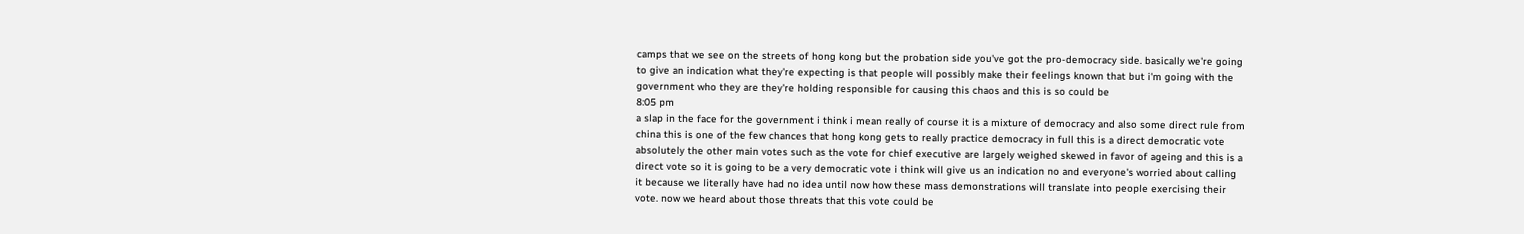camps that we see on the streets of hong kong but the probation side you've got the pro-democracy side. basically we're going to give an indication what they're expecting is that people will possibly make their feelings known that but i'm going with the government who they are they're holding responsible for causing this chaos and this is so could be
8:05 pm
a slap in the face for the government i think i mean really of course it is a mixture of democracy and also some direct rule from china this is one of the few chances that hong kong gets to really practice democracy in full this is a direct democratic vote absolutely the other main votes such as the vote for chief executive are largely weighed skewed in favor of ageing and this is a direct vote so it is going to be a very democratic vote i think will give us an indication no and everyone's worried about calling it because we literally have had no idea until now how these mass demonstrations will translate into people exercising their vote. now we heard about those threats that this vote could be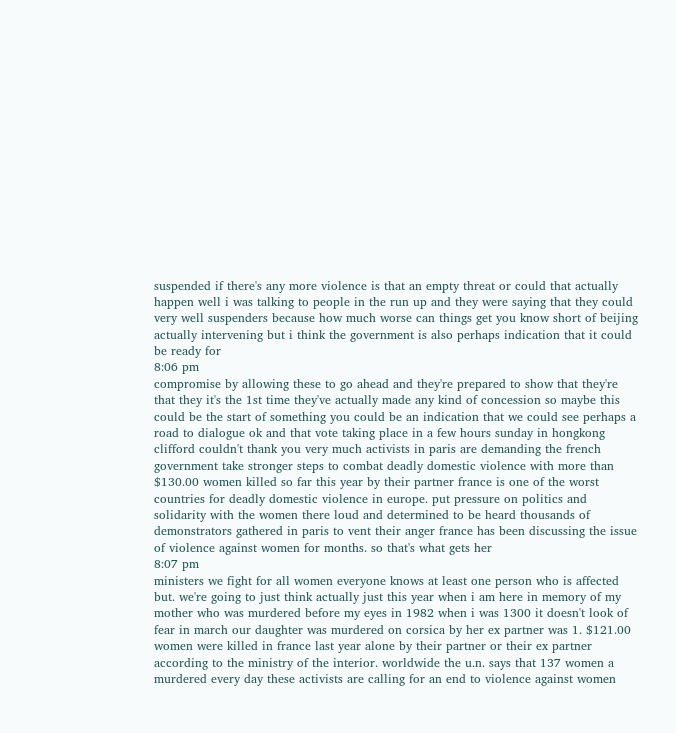suspended if there's any more violence is that an empty threat or could that actually happen well i was talking to people in the run up and they were saying that they could very well suspenders because how much worse can things get you know short of beijing actually intervening but i think the government is also perhaps indication that it could be ready for
8:06 pm
compromise by allowing these to go ahead and they're prepared to show that they're that they it's the 1st time they've actually made any kind of concession so maybe this could be the start of something you could be an indication that we could see perhaps a road to dialogue ok and that vote taking place in a few hours sunday in hongkong clifford couldn't thank you very much activists in paris are demanding the french government take stronger steps to combat deadly domestic violence with more than $130.00 women killed so far this year by their partner france is one of the worst countries for deadly domestic violence in europe. put pressure on politics and solidarity with the women there loud and determined to be heard thousands of demonstrators gathered in paris to vent their anger france has been discussing the issue of violence against women for months. so that's what gets her
8:07 pm
ministers we fight for all women everyone knows at least one person who is affected but. we're going to just think actually just this year when i am here in memory of my mother who was murdered before my eyes in 1982 when i was 1300 it doesn't look of fear in march our daughter was murdered on corsica by her ex partner was 1. $121.00 women were killed in france last year alone by their partner or their ex partner according to the ministry of the interior. worldwide the u.n. says that 137 women a murdered every day these activists are calling for an end to violence against women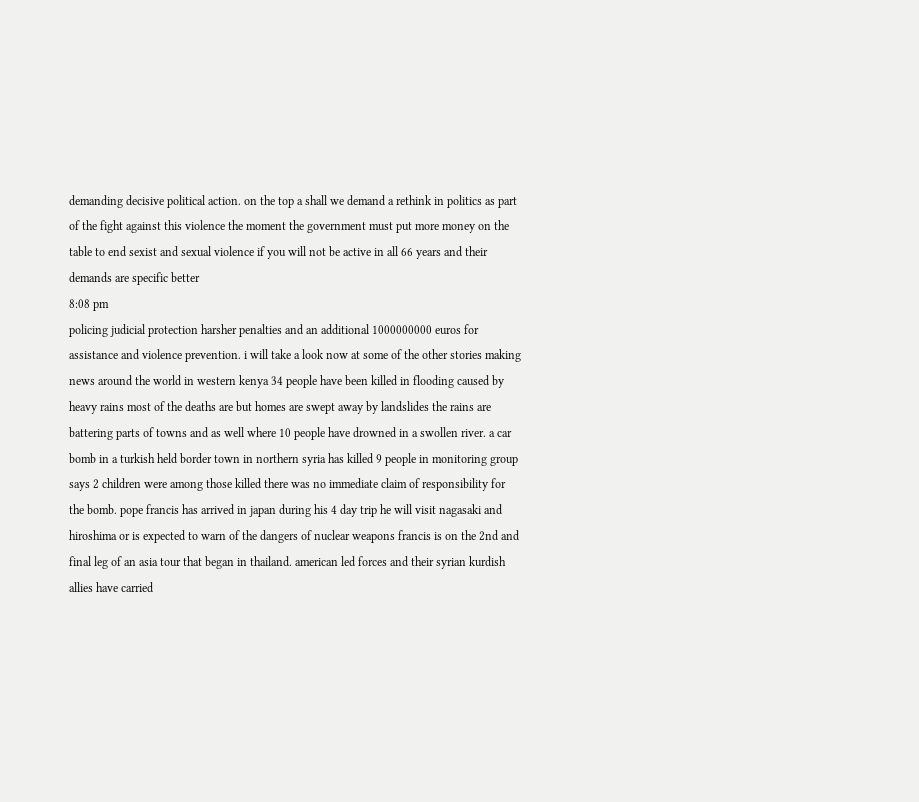demanding decisive political action. on the top a shall we demand a rethink in politics as part of the fight against this violence the moment the government must put more money on the table to end sexist and sexual violence if you will not be active in all 66 years and their demands are specific better
8:08 pm
policing judicial protection harsher penalties and an additional 1000000000 euros for assistance and violence prevention. i will take a look now at some of the other stories making news around the world in western kenya 34 people have been killed in flooding caused by heavy rains most of the deaths are but homes are swept away by landslides the rains are battering parts of towns and as well where 10 people have drowned in a swollen river. a car bomb in a turkish held border town in northern syria has killed 9 people in monitoring group says 2 children were among those killed there was no immediate claim of responsibility for the bomb. pope francis has arrived in japan during his 4 day trip he will visit nagasaki and hiroshima or is expected to warn of the dangers of nuclear weapons francis is on the 2nd and final leg of an asia tour that began in thailand. american led forces and their syrian kurdish allies have carried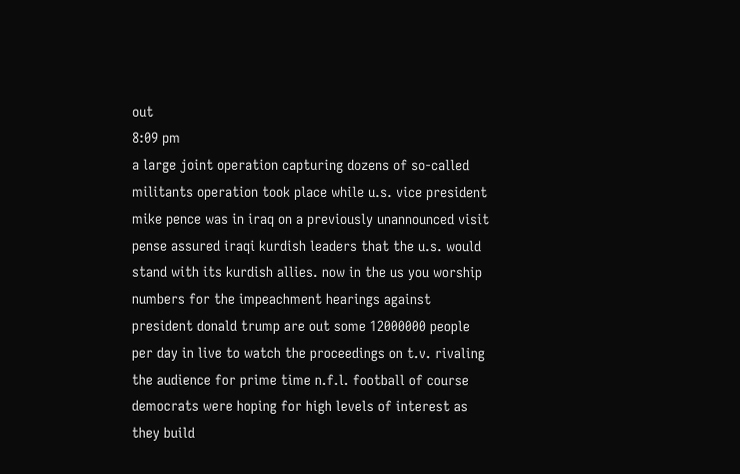out
8:09 pm
a large joint operation capturing dozens of so-called militants operation took place while u.s. vice president mike pence was in iraq on a previously unannounced visit pense assured iraqi kurdish leaders that the u.s. would stand with its kurdish allies. now in the us you worship numbers for the impeachment hearings against president donald trump are out some 12000000 people per day in live to watch the proceedings on t.v. rivaling the audience for prime time n.f.l. football of course democrats were hoping for high levels of interest as they build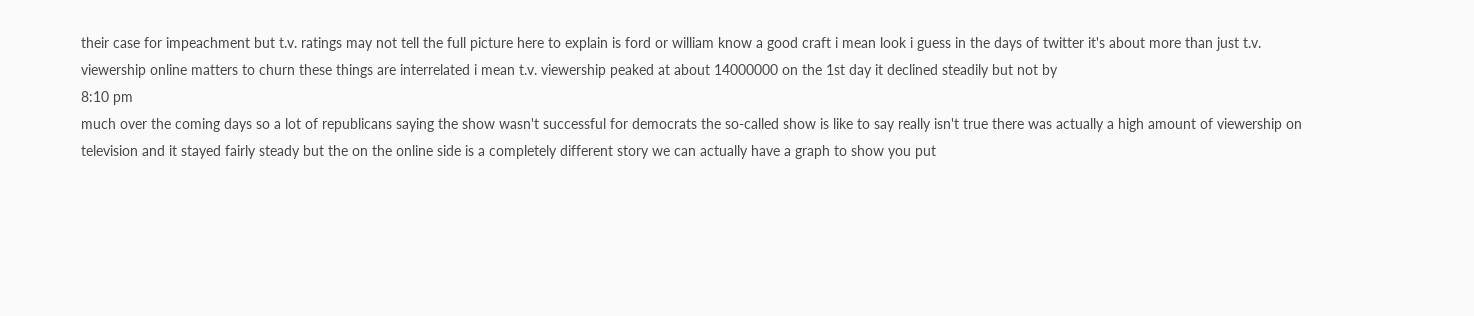their case for impeachment but t.v. ratings may not tell the full picture here to explain is ford or william know a good craft i mean look i guess in the days of twitter it's about more than just t.v. viewership online matters to churn these things are interrelated i mean t.v. viewership peaked at about 14000000 on the 1st day it declined steadily but not by
8:10 pm
much over the coming days so a lot of republicans saying the show wasn't successful for democrats the so-called show is like to say really isn't true there was actually a high amount of viewership on television and it stayed fairly steady but the on the online side is a completely different story we can actually have a graph to show you put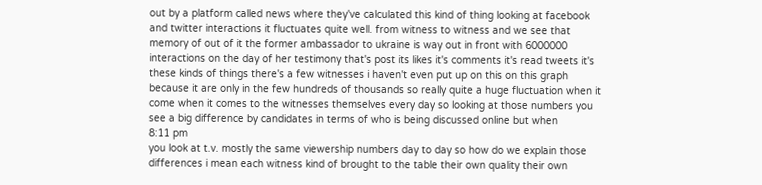out by a platform called news where they've calculated this kind of thing looking at facebook and twitter interactions it fluctuates quite well. from witness to witness and we see that memory of out of it the former ambassador to ukraine is way out in front with 6000000 interactions on the day of her testimony that's post its likes it's comments it's read tweets it's these kinds of things there's a few witnesses i haven't even put up on this on this graph because it are only in the few hundreds of thousands so really quite a huge fluctuation when it come when it comes to the witnesses themselves every day so looking at those numbers you see a big difference by candidates in terms of who is being discussed online but when
8:11 pm
you look at t.v. mostly the same viewership numbers day to day so how do we explain those differences i mean each witness kind of brought to the table their own quality their own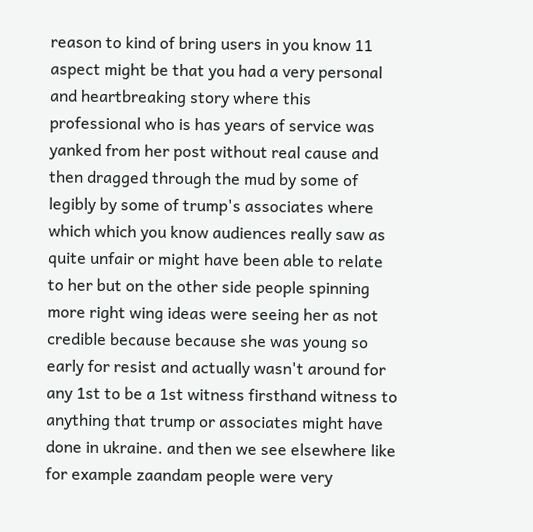reason to kind of bring users in you know 11 aspect might be that you had a very personal and heartbreaking story where this professional who is has years of service was yanked from her post without real cause and then dragged through the mud by some of legibly by some of trump's associates where which which you know audiences really saw as quite unfair or might have been able to relate to her but on the other side people spinning more right wing ideas were seeing her as not credible because because she was young so early for resist and actually wasn't around for any 1st to be a 1st witness firsthand witness to anything that trump or associates might have done in ukraine. and then we see elsewhere like for example zaandam people were very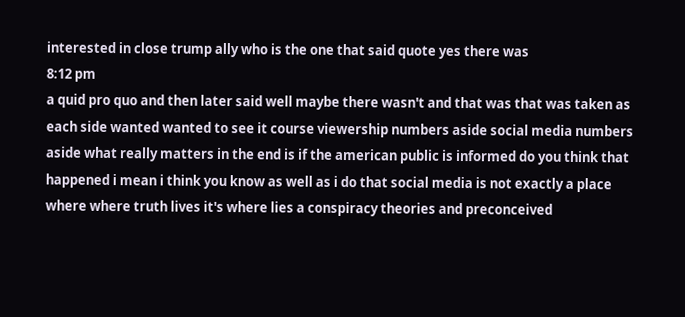interested in close trump ally who is the one that said quote yes there was
8:12 pm
a quid pro quo and then later said well maybe there wasn't and that was that was taken as each side wanted wanted to see it course viewership numbers aside social media numbers aside what really matters in the end is if the american public is informed do you think that happened i mean i think you know as well as i do that social media is not exactly a place where where truth lives it's where lies a conspiracy theories and preconceived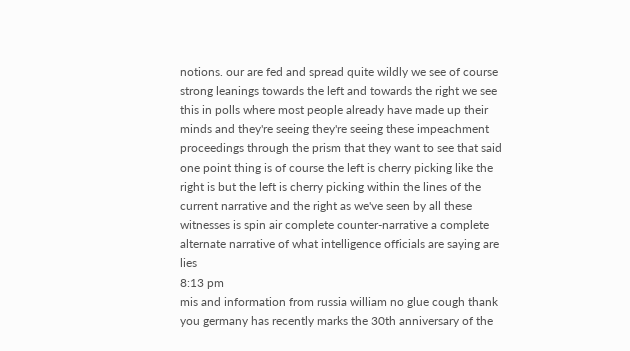notions. our are fed and spread quite wildly we see of course strong leanings towards the left and towards the right we see this in polls where most people already have made up their minds and they're seeing they're seeing these impeachment proceedings through the prism that they want to see that said one point thing is of course the left is cherry picking like the right is but the left is cherry picking within the lines of the current narrative and the right as we've seen by all these witnesses is spin air complete counter-narrative a complete alternate narrative of what intelligence officials are saying are lies
8:13 pm
mis and information from russia william no glue cough thank you germany has recently marks the 30th anniversary of the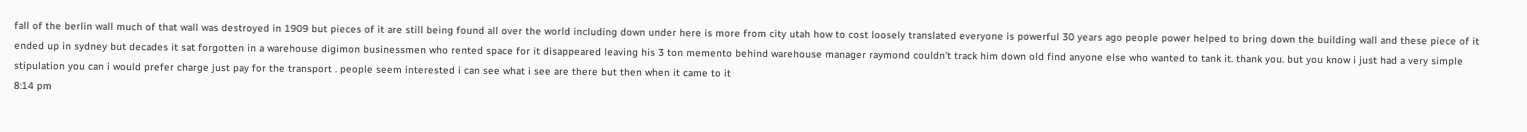fall of the berlin wall much of that wall was destroyed in 1909 but pieces of it are still being found all over the world including down under here is more from city utah how to cost loosely translated everyone is powerful 30 years ago people power helped to bring down the building wall and these piece of it ended up in sydney but decades it sat forgotten in a warehouse digimon businessmen who rented space for it disappeared leaving his 3 ton memento behind warehouse manager raymond couldn't track him down old find anyone else who wanted to tank it. thank you. but you know i just had a very simple stipulation you can i would prefer charge just pay for the transport . people seem interested i can see what i see are there but then when it came to it
8:14 pm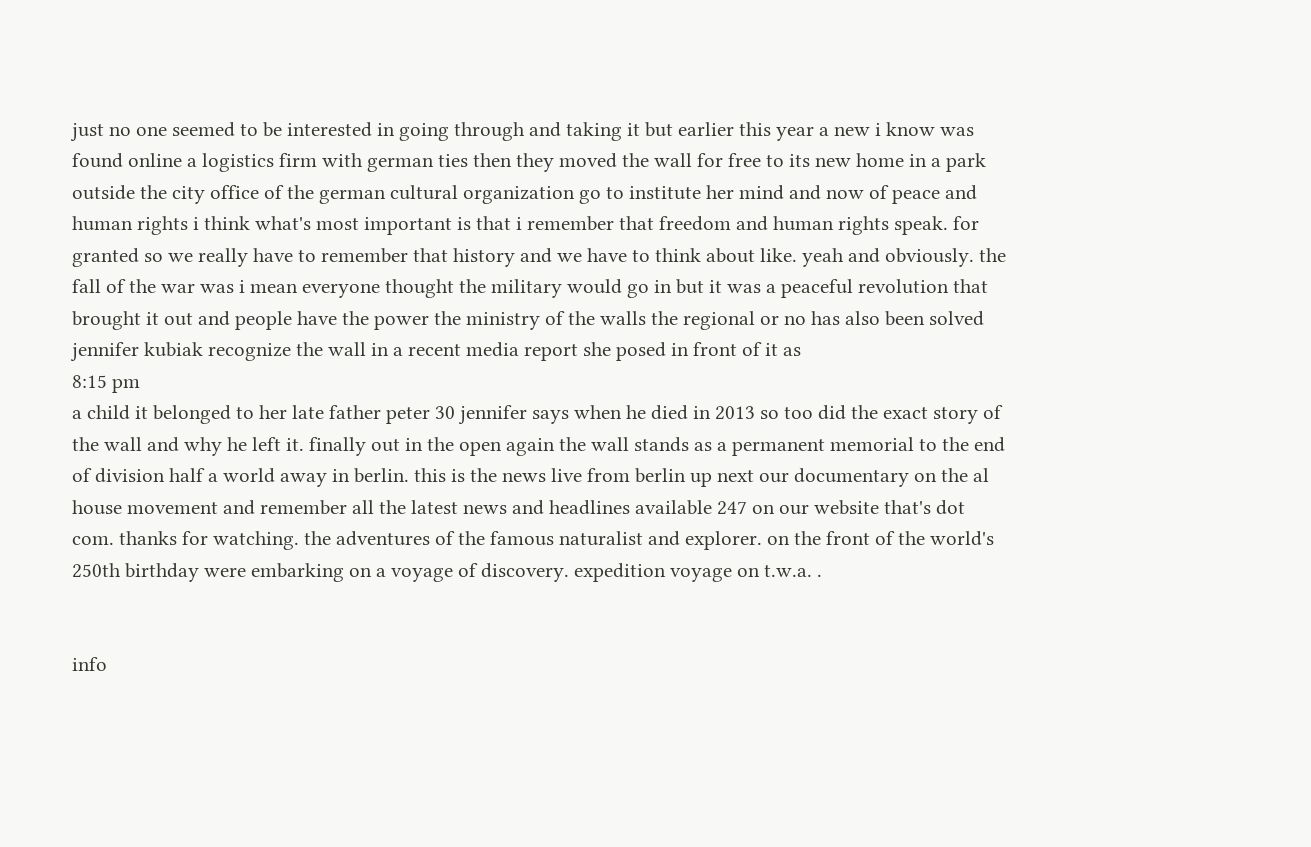just no one seemed to be interested in going through and taking it but earlier this year a new i know was found online a logistics firm with german ties then they moved the wall for free to its new home in a park outside the city office of the german cultural organization go to institute her mind and now of peace and human rights i think what's most important is that i remember that freedom and human rights speak. for granted so we really have to remember that history and we have to think about like. yeah and obviously. the fall of the war was i mean everyone thought the military would go in but it was a peaceful revolution that brought it out and people have the power the ministry of the walls the regional or no has also been solved jennifer kubiak recognize the wall in a recent media report she posed in front of it as
8:15 pm
a child it belonged to her late father peter 30 jennifer says when he died in 2013 so too did the exact story of the wall and why he left it. finally out in the open again the wall stands as a permanent memorial to the end of division half a world away in berlin. this is the news live from berlin up next our documentary on the al house movement and remember all the latest news and headlines available 247 on our website that's dot com. thanks for watching. the adventures of the famous naturalist and explorer. on the front of the world's 250th birthday were embarking on a voyage of discovery. expedition voyage on t.w.a. .


info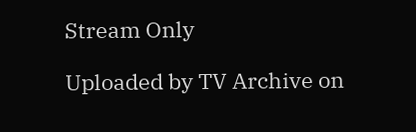Stream Only

Uploaded by TV Archive on